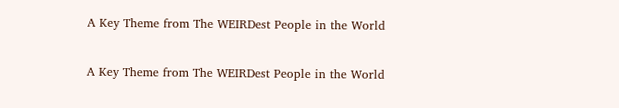A Key Theme from The WEIRDest People in the World

A Key Theme from The WEIRDest People in the World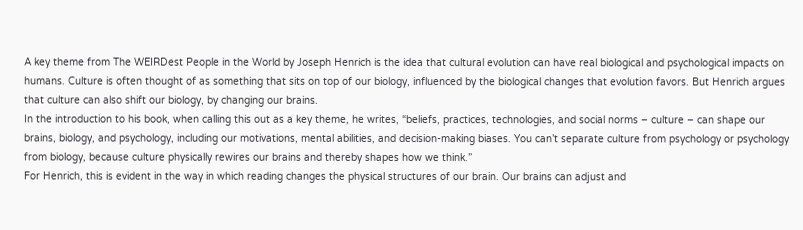A key theme from The WEIRDest People in the World by Joseph Henrich is the idea that cultural evolution can have real biological and psychological impacts on humans. Culture is often thought of as something that sits on top of our biology, influenced by the biological changes that evolution favors. But Henrich argues that culture can also shift our biology, by changing our brains.
In the introduction to his book, when calling this out as a key theme, he writes, “beliefs, practices, technologies, and social norms – culture – can shape our brains, biology, and psychology, including our motivations, mental abilities, and decision-making biases. You can’t separate culture from psychology or psychology from biology, because culture physically rewires our brains and thereby shapes how we think.”
For Henrich, this is evident in the way in which reading changes the physical structures of our brain. Our brains can adjust and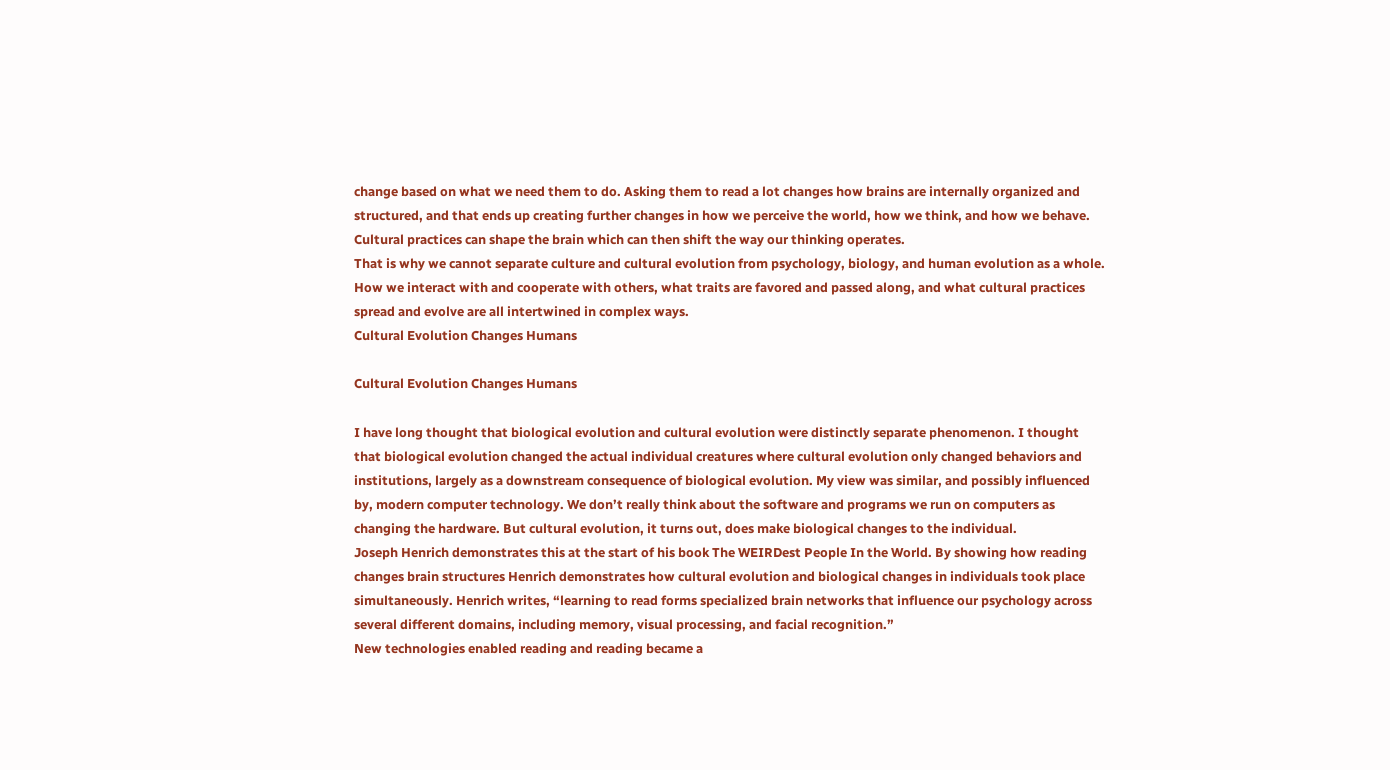change based on what we need them to do. Asking them to read a lot changes how brains are internally organized and structured, and that ends up creating further changes in how we perceive the world, how we think, and how we behave. Cultural practices can shape the brain which can then shift the way our thinking operates.
That is why we cannot separate culture and cultural evolution from psychology, biology, and human evolution as a whole. How we interact with and cooperate with others, what traits are favored and passed along, and what cultural practices spread and evolve are all intertwined in complex ways.
Cultural Evolution Changes Humans

Cultural Evolution Changes Humans

I have long thought that biological evolution and cultural evolution were distinctly separate phenomenon. I thought that biological evolution changed the actual individual creatures where cultural evolution only changed behaviors and institutions, largely as a downstream consequence of biological evolution. My view was similar, and possibly influenced by, modern computer technology. We don’t really think about the software and programs we run on computers as changing the hardware. But cultural evolution, it turns out, does make biological changes to the individual.
Joseph Henrich demonstrates this at the start of his book The WEIRDest People In the World. By showing how reading changes brain structures Henrich demonstrates how cultural evolution and biological changes in individuals took place simultaneously. Henrich writes, “learning to read forms specialized brain networks that influence our psychology across several different domains, including memory, visual processing, and facial recognition.”
New technologies enabled reading and reading became a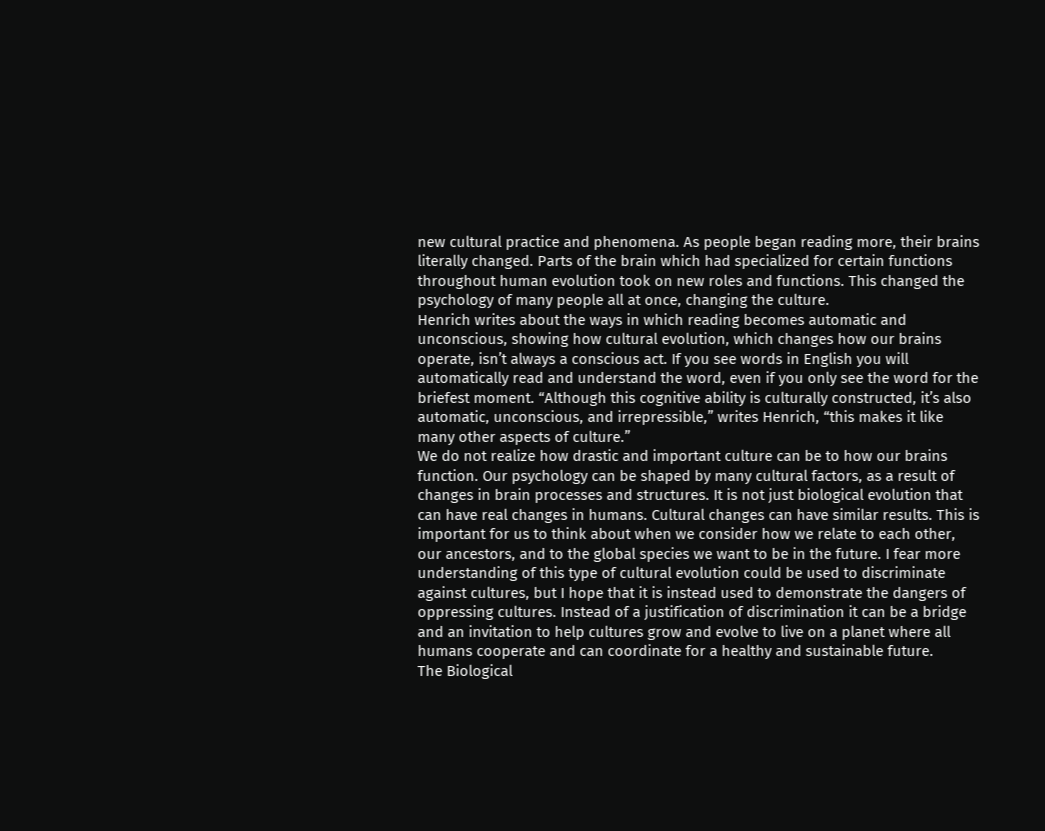new cultural practice and phenomena. As people began reading more, their brains literally changed. Parts of the brain which had specialized for certain functions throughout human evolution took on new roles and functions. This changed the psychology of many people all at once, changing the culture.
Henrich writes about the ways in which reading becomes automatic and unconscious, showing how cultural evolution, which changes how our brains operate, isn’t always a conscious act. If you see words in English you will automatically read and understand the word, even if you only see the word for the briefest moment. “Although this cognitive ability is culturally constructed, it’s also automatic, unconscious, and irrepressible,” writes Henrich, “this makes it like many other aspects of culture.”
We do not realize how drastic and important culture can be to how our brains function. Our psychology can be shaped by many cultural factors, as a result of changes in brain processes and structures. It is not just biological evolution that can have real changes in humans. Cultural changes can have similar results. This is important for us to think about when we consider how we relate to each other, our ancestors, and to the global species we want to be in the future. I fear more understanding of this type of cultural evolution could be used to discriminate against cultures, but I hope that it is instead used to demonstrate the dangers of oppressing cultures. Instead of a justification of discrimination it can be a bridge and an invitation to help cultures grow and evolve to live on a planet where all humans cooperate and can coordinate for a healthy and sustainable future.
The Biological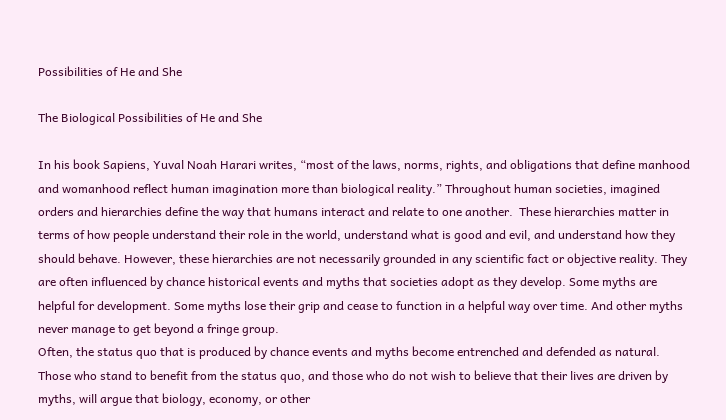Possibilities of He and She

The Biological Possibilities of He and She

In his book Sapiens, Yuval Noah Harari writes, “most of the laws, norms, rights, and obligations that define manhood and womanhood reflect human imagination more than biological reality.” Throughout human societies, imagined orders and hierarchies define the way that humans interact and relate to one another.  These hierarchies matter in terms of how people understand their role in the world, understand what is good and evil, and understand how they should behave. However, these hierarchies are not necessarily grounded in any scientific fact or objective reality. They are often influenced by chance historical events and myths that societies adopt as they develop. Some myths are helpful for development. Some myths lose their grip and cease to function in a helpful way over time. And other myths never manage to get beyond a fringe group.
Often, the status quo that is produced by chance events and myths become entrenched and defended as natural. Those who stand to benefit from the status quo, and those who do not wish to believe that their lives are driven by myths, will argue that biology, economy, or other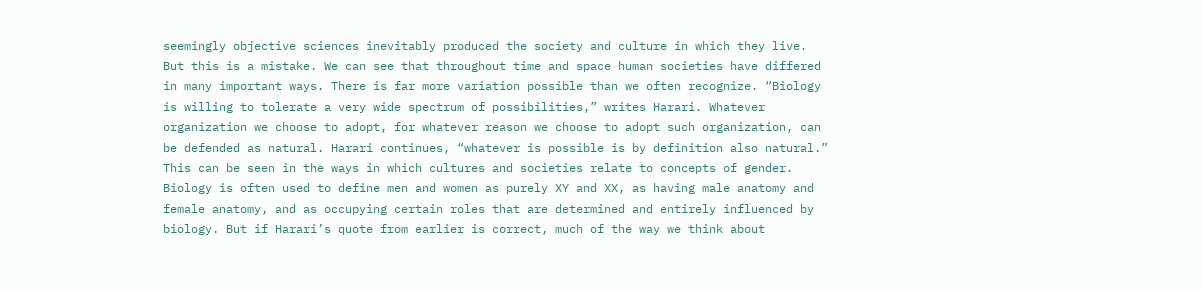seemingly objective sciences inevitably produced the society and culture in which they live. But this is a mistake. We can see that throughout time and space human societies have differed in many important ways. There is far more variation possible than we often recognize. “Biology is willing to tolerate a very wide spectrum of possibilities,” writes Harari. Whatever organization we choose to adopt, for whatever reason we choose to adopt such organization, can be defended as natural. Harari continues, “whatever is possible is by definition also natural.”
This can be seen in the ways in which cultures and societies relate to concepts of gender. Biology is often used to define men and women as purely XY and XX, as having male anatomy and female anatomy, and as occupying certain roles that are determined and entirely influenced by biology. But if Harari’s quote from earlier is correct, much of the way we think about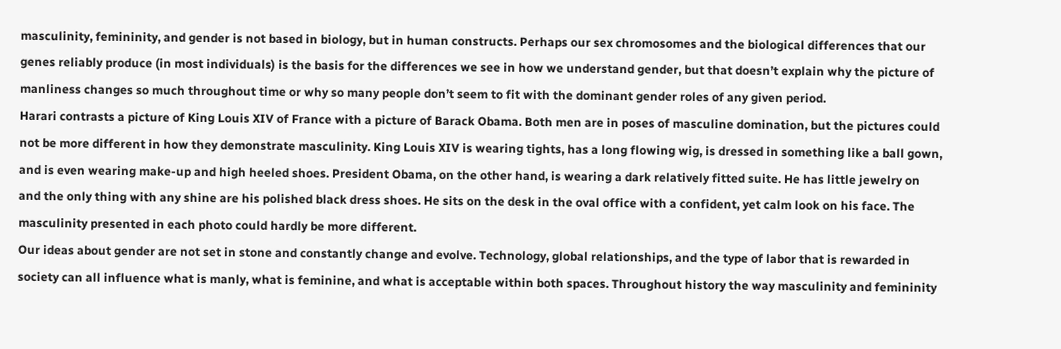masculinity, femininity, and gender is not based in biology, but in human constructs. Perhaps our sex chromosomes and the biological differences that our genes reliably produce (in most individuals) is the basis for the differences we see in how we understand gender, but that doesn’t explain why the picture of manliness changes so much throughout time or why so many people don’t seem to fit with the dominant gender roles of any given period.
Harari contrasts a picture of King Louis XIV of France with a picture of Barack Obama. Both men are in poses of masculine domination, but the pictures could not be more different in how they demonstrate masculinity. King Louis XIV is wearing tights, has a long flowing wig, is dressed in something like a ball gown, and is even wearing make-up and high heeled shoes. President Obama, on the other hand, is wearing a dark relatively fitted suite. He has little jewelry on and the only thing with any shine are his polished black dress shoes. He sits on the desk in the oval office with a confident, yet calm look on his face. The masculinity presented in each photo could hardly be more different.
Our ideas about gender are not set in stone and constantly change and evolve. Technology, global relationships, and the type of labor that is rewarded in society can all influence what is manly, what is feminine, and what is acceptable within both spaces. Throughout history the way masculinity and femininity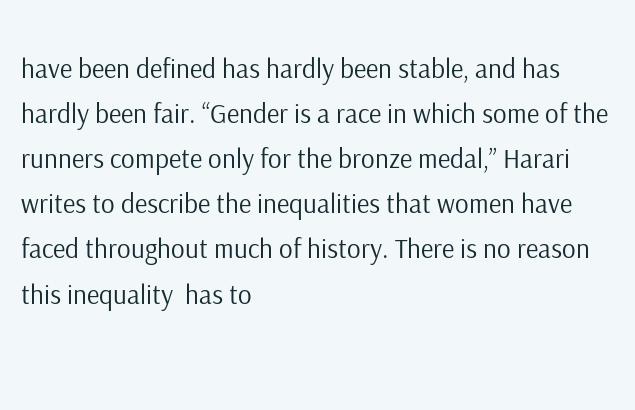have been defined has hardly been stable, and has hardly been fair. “Gender is a race in which some of the runners compete only for the bronze medal,” Harari writes to describe the inequalities that women have faced throughout much of history. There is no reason this inequality  has to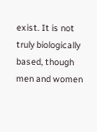exist. It is not truly biologically based, though men and women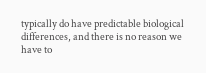typically do have predictable biological differences, and there is no reason we have to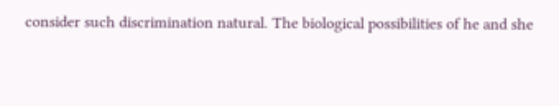consider such discrimination natural. The biological possibilities of he and she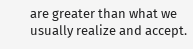are greater than what we usually realize and accept.